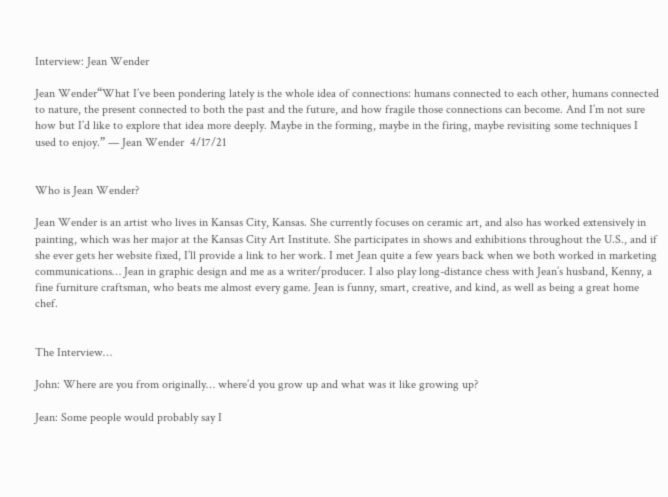Interview: Jean Wender

Jean Wender“What I’ve been pondering lately is the whole idea of connections: humans connected to each other, humans connected to nature, the present connected to both the past and the future, and how fragile those connections can become. And I’m not sure how but I’d like to explore that idea more deeply. Maybe in the forming, maybe in the firing, maybe revisiting some techniques I used to enjoy.” — Jean Wender  4/17/21


Who is Jean Wender?

Jean Wender is an artist who lives in Kansas City, Kansas. She currently focuses on ceramic art, and also has worked extensively in painting, which was her major at the Kansas City Art Institute. She participates in shows and exhibitions throughout the U.S., and if she ever gets her website fixed, I’ll provide a link to her work. I met Jean quite a few years back when we both worked in marketing communications… Jean in graphic design and me as a writer/producer. I also play long-distance chess with Jean’s husband, Kenny, a fine furniture craftsman, who beats me almost every game. Jean is funny, smart, creative, and kind, as well as being a great home chef.


The Interview…

John: Where are you from originally… where’d you grow up and what was it like growing up?

Jean: Some people would probably say I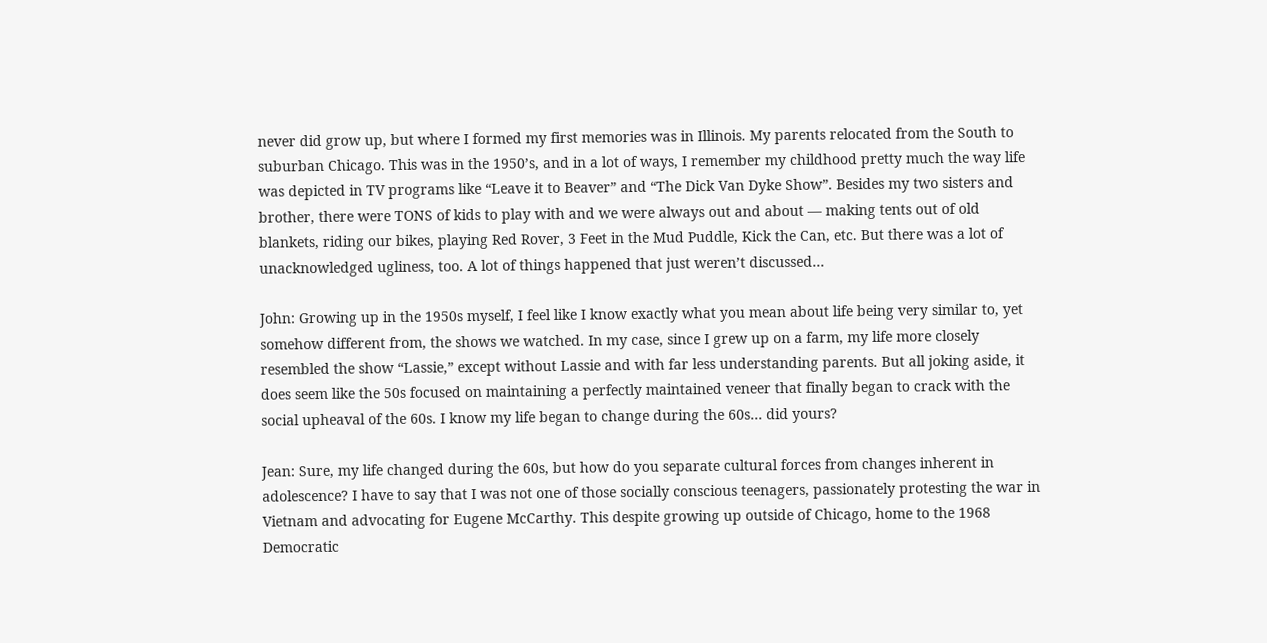never did grow up, but where I formed my first memories was in Illinois. My parents relocated from the South to suburban Chicago. This was in the 1950’s, and in a lot of ways, I remember my childhood pretty much the way life was depicted in TV programs like “Leave it to Beaver” and “The Dick Van Dyke Show”. Besides my two sisters and brother, there were TONS of kids to play with and we were always out and about — making tents out of old blankets, riding our bikes, playing Red Rover, 3 Feet in the Mud Puddle, Kick the Can, etc. But there was a lot of unacknowledged ugliness, too. A lot of things happened that just weren’t discussed…

John: Growing up in the 1950s myself, I feel like I know exactly what you mean about life being very similar to, yet somehow different from, the shows we watched. In my case, since I grew up on a farm, my life more closely resembled the show “Lassie,” except without Lassie and with far less understanding parents. But all joking aside, it does seem like the 50s focused on maintaining a perfectly maintained veneer that finally began to crack with the social upheaval of the 60s. I know my life began to change during the 60s… did yours?

Jean: Sure, my life changed during the 60s, but how do you separate cultural forces from changes inherent in adolescence? I have to say that I was not one of those socially conscious teenagers, passionately protesting the war in Vietnam and advocating for Eugene McCarthy. This despite growing up outside of Chicago, home to the 1968 Democratic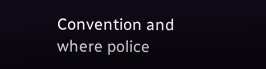Convention and where police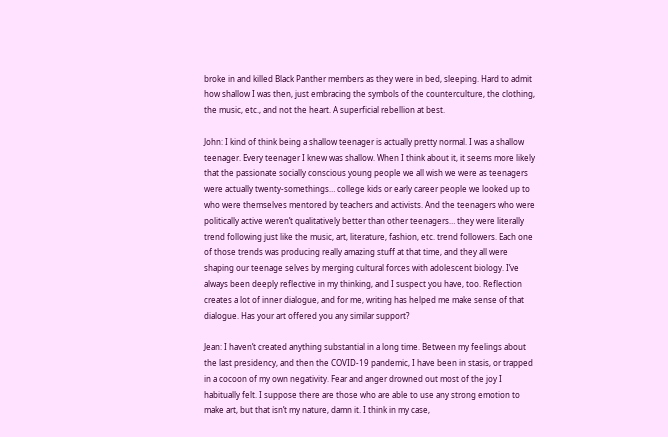broke in and killed Black Panther members as they were in bed, sleeping. Hard to admit how shallow I was then, just embracing the symbols of the counterculture, the clothing, the music, etc., and not the heart. A superficial rebellion at best.

John: I kind of think being a shallow teenager is actually pretty normal. I was a shallow teenager. Every teenager I knew was shallow. When I think about it, it seems more likely that the passionate socially conscious young people we all wish we were as teenagers were actually twenty-somethings… college kids or early career people we looked up to who were themselves mentored by teachers and activists. And the teenagers who were politically active weren’t qualitatively better than other teenagers… they were literally trend following just like the music, art, literature, fashion, etc. trend followers. Each one of those trends was producing really amazing stuff at that time, and they all were shaping our teenage selves by merging cultural forces with adolescent biology. I’ve always been deeply reflective in my thinking, and I suspect you have, too. Reflection creates a lot of inner dialogue, and for me, writing has helped me make sense of that dialogue. Has your art offered you any similar support?

Jean: I haven’t created anything substantial in a long time. Between my feelings about the last presidency, and then the COVID-19 pandemic, I have been in stasis, or trapped in a cocoon of my own negativity. Fear and anger drowned out most of the joy I habitually felt. I suppose there are those who are able to use any strong emotion to make art, but that isn’t my nature, damn it. I think in my case,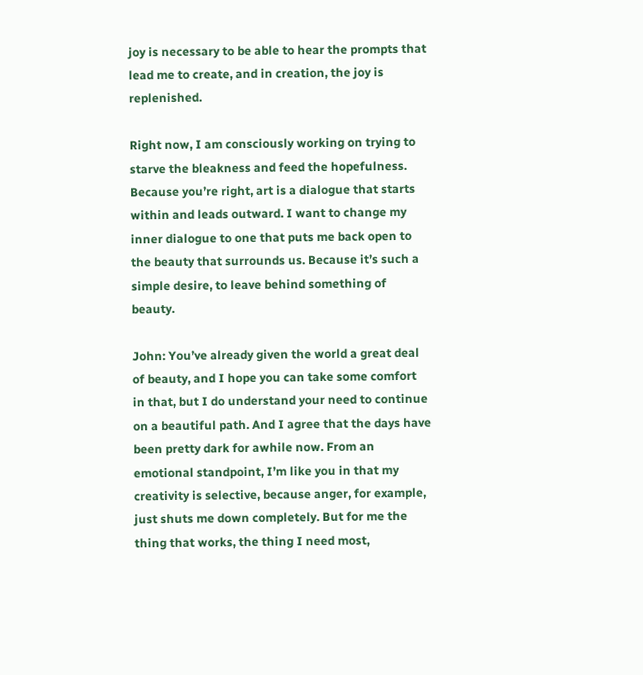joy is necessary to be able to hear the prompts that lead me to create, and in creation, the joy is replenished.

Right now, I am consciously working on trying to starve the bleakness and feed the hopefulness. Because you’re right, art is a dialogue that starts within and leads outward. I want to change my inner dialogue to one that puts me back open to the beauty that surrounds us. Because it’s such a simple desire, to leave behind something of beauty.

John: You’ve already given the world a great deal of beauty, and I hope you can take some comfort in that, but I do understand your need to continue on a beautiful path. And I agree that the days have been pretty dark for awhile now. From an emotional standpoint, I’m like you in that my creativity is selective, because anger, for example, just shuts me down completely. But for me the thing that works, the thing I need most,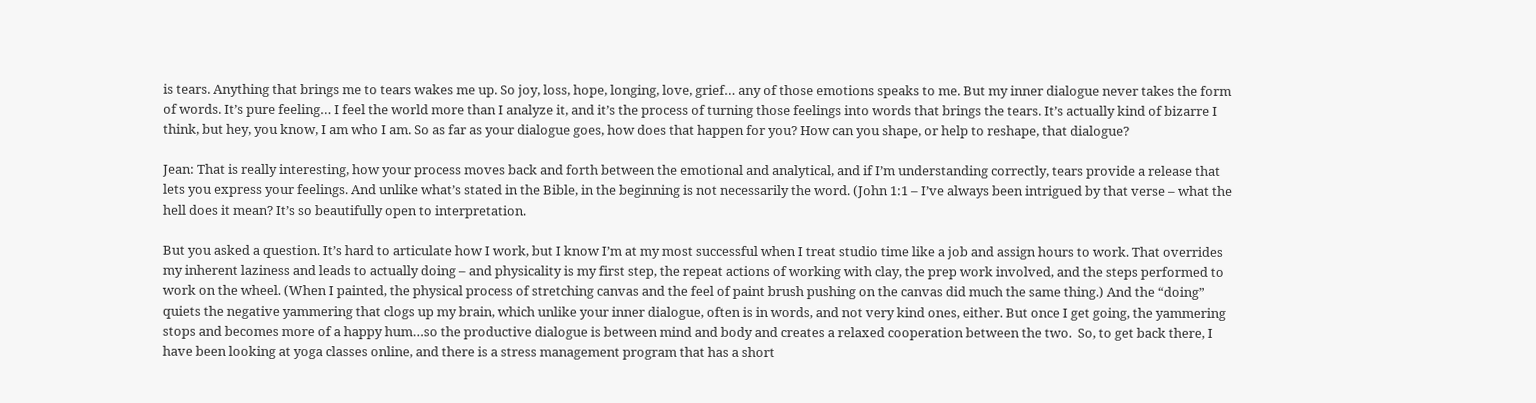is tears. Anything that brings me to tears wakes me up. So joy, loss, hope, longing, love, grief… any of those emotions speaks to me. But my inner dialogue never takes the form of words. It’s pure feeling… I feel the world more than I analyze it, and it’s the process of turning those feelings into words that brings the tears. It’s actually kind of bizarre I think, but hey, you know, I am who I am. So as far as your dialogue goes, how does that happen for you? How can you shape, or help to reshape, that dialogue?

Jean: That is really interesting, how your process moves back and forth between the emotional and analytical, and if I’m understanding correctly, tears provide a release that lets you express your feelings. And unlike what’s stated in the Bible, in the beginning is not necessarily the word. (John 1:1 – I’ve always been intrigued by that verse – what the hell does it mean? It’s so beautifully open to interpretation.

But you asked a question. It’s hard to articulate how I work, but I know I’m at my most successful when I treat studio time like a job and assign hours to work. That overrides my inherent laziness and leads to actually doing – and physicality is my first step, the repeat actions of working with clay, the prep work involved, and the steps performed to work on the wheel. (When I painted, the physical process of stretching canvas and the feel of paint brush pushing on the canvas did much the same thing.) And the “doing” quiets the negative yammering that clogs up my brain, which unlike your inner dialogue, often is in words, and not very kind ones, either. But once I get going, the yammering stops and becomes more of a happy hum…so the productive dialogue is between mind and body and creates a relaxed cooperation between the two.  So, to get back there, I have been looking at yoga classes online, and there is a stress management program that has a short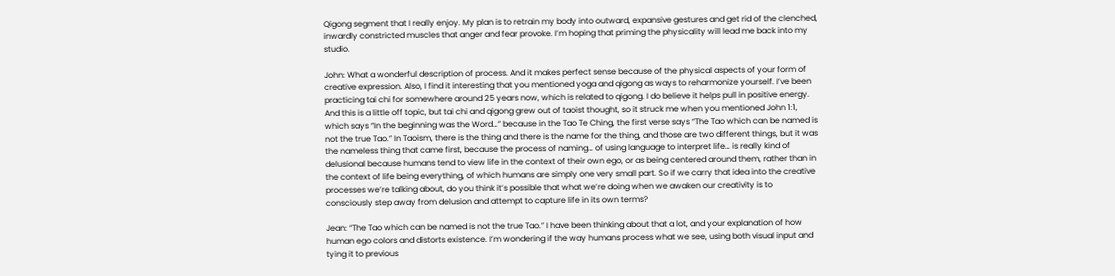Qigong segment that I really enjoy. My plan is to retrain my body into outward, expansive gestures and get rid of the clenched, inwardly constricted muscles that anger and fear provoke. I’m hoping that priming the physicality will lead me back into my studio.

John: What a wonderful description of process. And it makes perfect sense because of the physical aspects of your form of creative expression. Also, I find it interesting that you mentioned yoga and qigong as ways to reharmonize yourself. I’ve been practicing tai chi for somewhere around 25 years now, which is related to qigong. I do believe it helps pull in positive energy. And this is a little off topic, but tai chi and qigong grew out of taoist thought, so it struck me when you mentioned John 1:1, which says “In the beginning was the Word…” because in the Tao Te Ching, the first verse says “The Tao which can be named is not the true Tao.” In Taoism, there is the thing and there is the name for the thing, and those are two different things, but it was the nameless thing that came first, because the process of naming… of using language to interpret life… is really kind of delusional because humans tend to view life in the context of their own ego, or as being centered around them, rather than in the context of life being everything, of which humans are simply one very small part. So if we carry that idea into the creative processes we’re talking about, do you think it’s possible that what we’re doing when we awaken our creativity is to consciously step away from delusion and attempt to capture life in its own terms?

Jean: “The Tao which can be named is not the true Tao.” I have been thinking about that a lot, and your explanation of how human ego colors and distorts existence. I’m wondering if the way humans process what we see, using both visual input and tying it to previous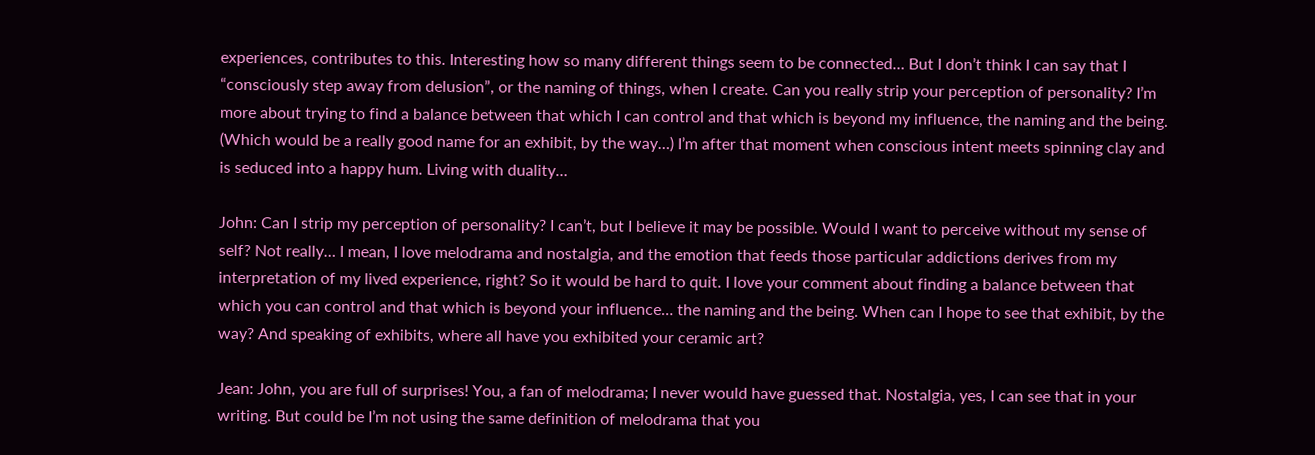experiences, contributes to this. Interesting how so many different things seem to be connected… But I don’t think I can say that I “consciously step away from delusion”, or the naming of things, when I create. Can you really strip your perception of personality? I’m more about trying to find a balance between that which I can control and that which is beyond my influence, the naming and the being. (Which would be a really good name for an exhibit, by the way…) I’m after that moment when conscious intent meets spinning clay and is seduced into a happy hum. Living with duality…

John: Can I strip my perception of personality? I can’t, but I believe it may be possible. Would I want to perceive without my sense of self? Not really… I mean, I love melodrama and nostalgia, and the emotion that feeds those particular addictions derives from my interpretation of my lived experience, right? So it would be hard to quit. I love your comment about finding a balance between that which you can control and that which is beyond your influence… the naming and the being. When can I hope to see that exhibit, by the way? And speaking of exhibits, where all have you exhibited your ceramic art?

Jean: John, you are full of surprises! You, a fan of melodrama; I never would have guessed that. Nostalgia, yes, I can see that in your writing. But could be I’m not using the same definition of melodrama that you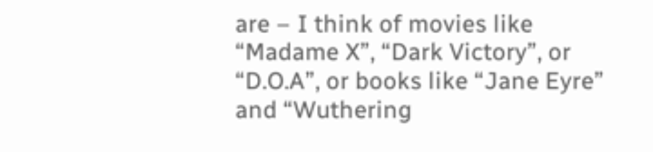are – I think of movies like “Madame X”, “Dark Victory”, or “D.O.A”, or books like “Jane Eyre” and “Wuthering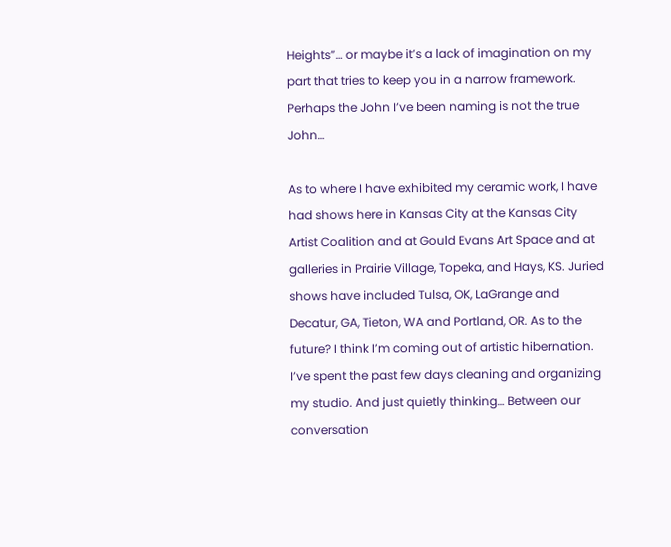Heights”… or maybe it’s a lack of imagination on my part that tries to keep you in a narrow framework. Perhaps the John I’ve been naming is not the true John…

As to where I have exhibited my ceramic work, I have had shows here in Kansas City at the Kansas City Artist Coalition and at Gould Evans Art Space and at galleries in Prairie Village, Topeka, and Hays, KS. Juried shows have included Tulsa, OK, LaGrange and Decatur, GA, Tieton, WA and Portland, OR. As to the future? I think I’m coming out of artistic hibernation. I’ve spent the past few days cleaning and organizing my studio. And just quietly thinking… Between our conversation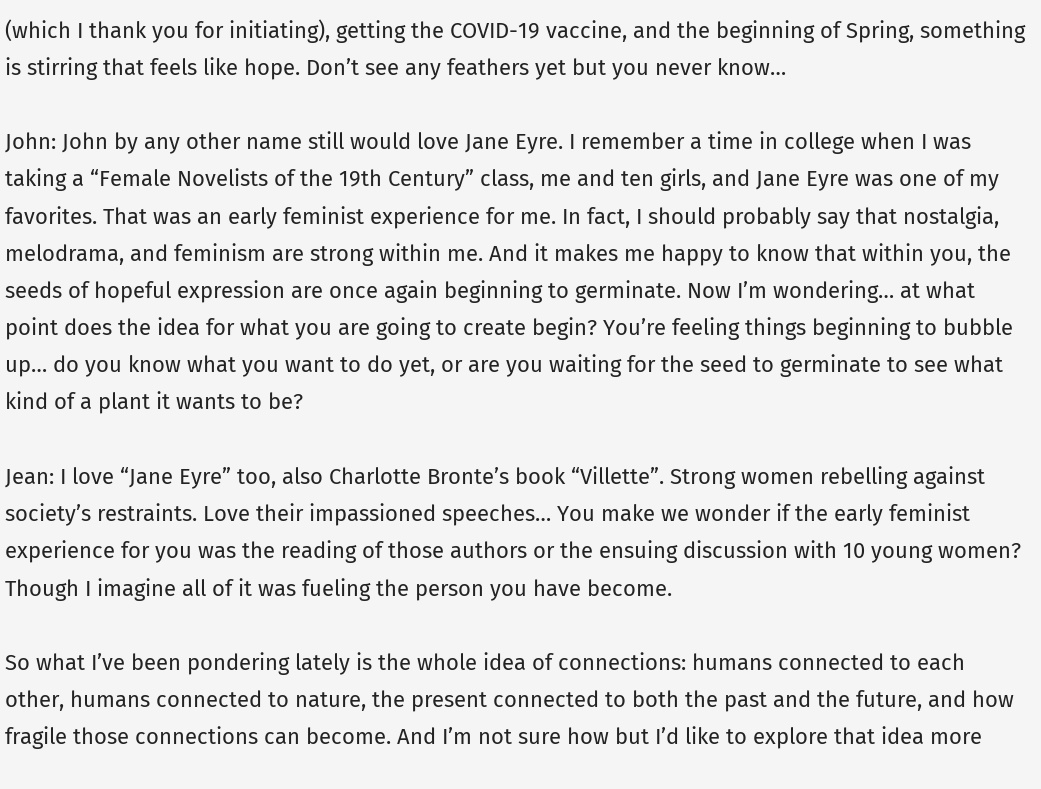(which I thank you for initiating), getting the COVID-19 vaccine, and the beginning of Spring, something is stirring that feels like hope. Don’t see any feathers yet but you never know…

John: John by any other name still would love Jane Eyre. I remember a time in college when I was taking a “Female Novelists of the 19th Century” class, me and ten girls, and Jane Eyre was one of my favorites. That was an early feminist experience for me. In fact, I should probably say that nostalgia, melodrama, and feminism are strong within me. And it makes me happy to know that within you, the seeds of hopeful expression are once again beginning to germinate. Now I’m wondering… at what point does the idea for what you are going to create begin? You’re feeling things beginning to bubble up… do you know what you want to do yet, or are you waiting for the seed to germinate to see what kind of a plant it wants to be?

Jean: I love “Jane Eyre” too, also Charlotte Bronte’s book “Villette”. Strong women rebelling against society’s restraints. Love their impassioned speeches… You make we wonder if the early feminist experience for you was the reading of those authors or the ensuing discussion with 10 young women? Though I imagine all of it was fueling the person you have become.

So what I’ve been pondering lately is the whole idea of connections: humans connected to each other, humans connected to nature, the present connected to both the past and the future, and how fragile those connections can become. And I’m not sure how but I’d like to explore that idea more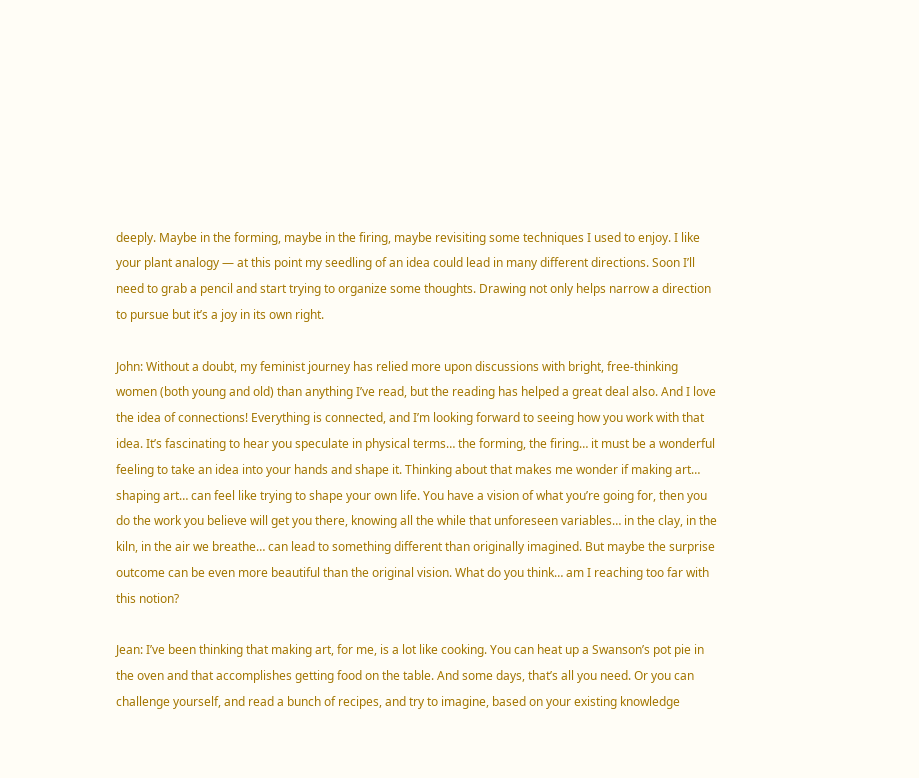deeply. Maybe in the forming, maybe in the firing, maybe revisiting some techniques I used to enjoy. I like your plant analogy — at this point my seedling of an idea could lead in many different directions. Soon I’ll need to grab a pencil and start trying to organize some thoughts. Drawing not only helps narrow a direction to pursue but it’s a joy in its own right.

John: Without a doubt, my feminist journey has relied more upon discussions with bright, free-thinking women (both young and old) than anything I’ve read, but the reading has helped a great deal also. And I love the idea of connections! Everything is connected, and I’m looking forward to seeing how you work with that idea. It’s fascinating to hear you speculate in physical terms… the forming, the firing… it must be a wonderful feeling to take an idea into your hands and shape it. Thinking about that makes me wonder if making art… shaping art… can feel like trying to shape your own life. You have a vision of what you’re going for, then you do the work you believe will get you there, knowing all the while that unforeseen variables… in the clay, in the kiln, in the air we breathe… can lead to something different than originally imagined. But maybe the surprise outcome can be even more beautiful than the original vision. What do you think… am I reaching too far with this notion?

Jean: I’ve been thinking that making art, for me, is a lot like cooking. You can heat up a Swanson’s pot pie in the oven and that accomplishes getting food on the table. And some days, that’s all you need. Or you can challenge yourself, and read a bunch of recipes, and try to imagine, based on your existing knowledge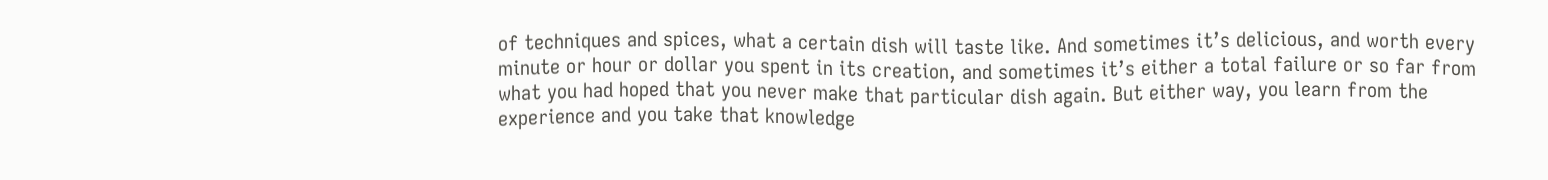of techniques and spices, what a certain dish will taste like. And sometimes it’s delicious, and worth every minute or hour or dollar you spent in its creation, and sometimes it’s either a total failure or so far from what you had hoped that you never make that particular dish again. But either way, you learn from the experience and you take that knowledge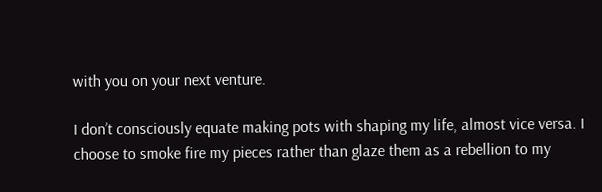with you on your next venture.

I don’t consciously equate making pots with shaping my life, almost vice versa. I choose to smoke fire my pieces rather than glaze them as a rebellion to my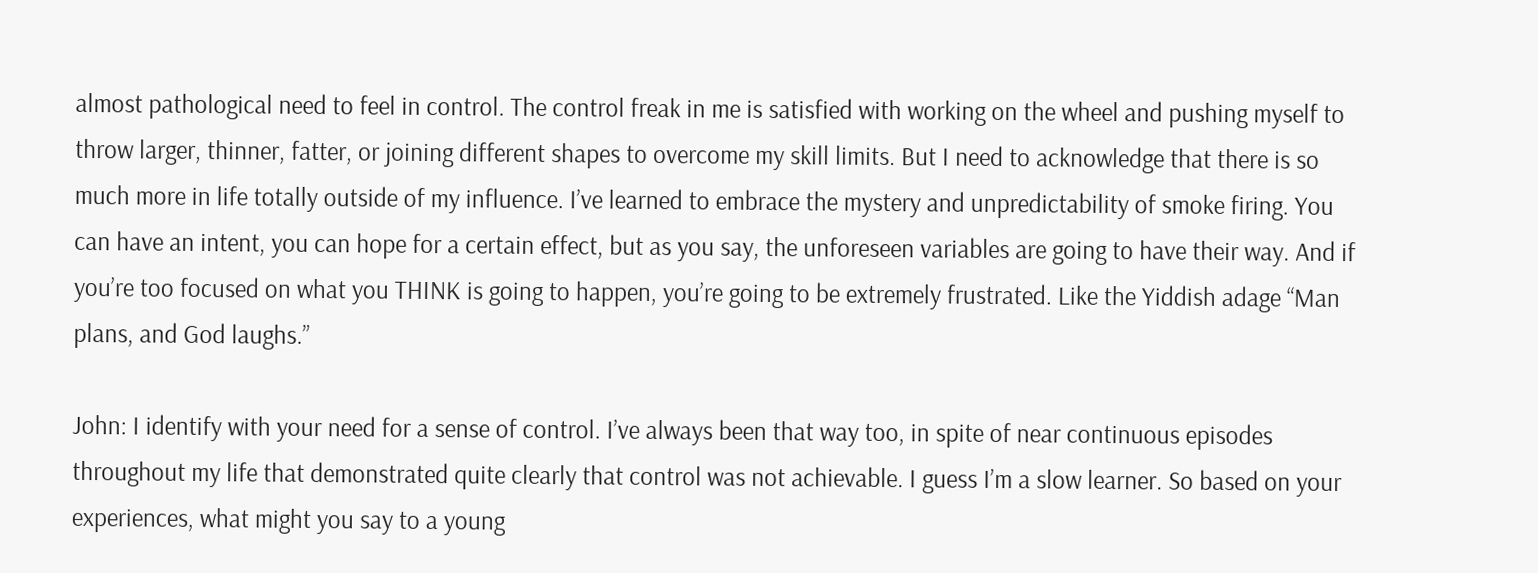almost pathological need to feel in control. The control freak in me is satisfied with working on the wheel and pushing myself to throw larger, thinner, fatter, or joining different shapes to overcome my skill limits. But I need to acknowledge that there is so much more in life totally outside of my influence. I’ve learned to embrace the mystery and unpredictability of smoke firing. You can have an intent, you can hope for a certain effect, but as you say, the unforeseen variables are going to have their way. And if you’re too focused on what you THINK is going to happen, you’re going to be extremely frustrated. Like the Yiddish adage “Man plans, and God laughs.”

John: I identify with your need for a sense of control. I’ve always been that way too, in spite of near continuous episodes throughout my life that demonstrated quite clearly that control was not achievable. I guess I’m a slow learner. So based on your experiences, what might you say to a young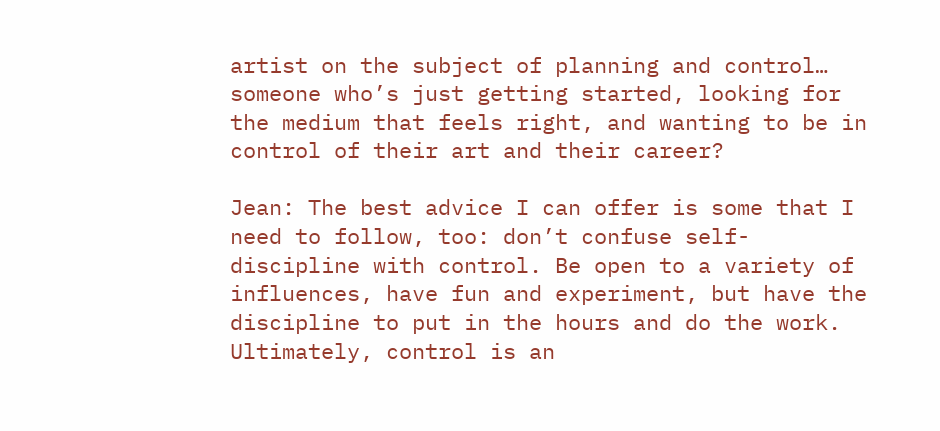artist on the subject of planning and control… someone who’s just getting started, looking for the medium that feels right, and wanting to be in control of their art and their career?

Jean: The best advice I can offer is some that I need to follow, too: don’t confuse self-discipline with control. Be open to a variety of influences, have fun and experiment, but have the discipline to put in the hours and do the work. Ultimately, control is an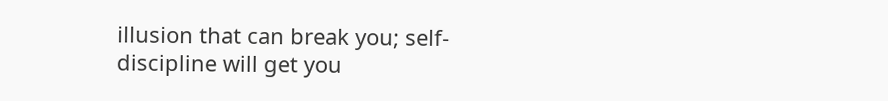illusion that can break you; self-discipline will get you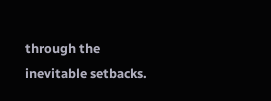through the inevitable setbacks.